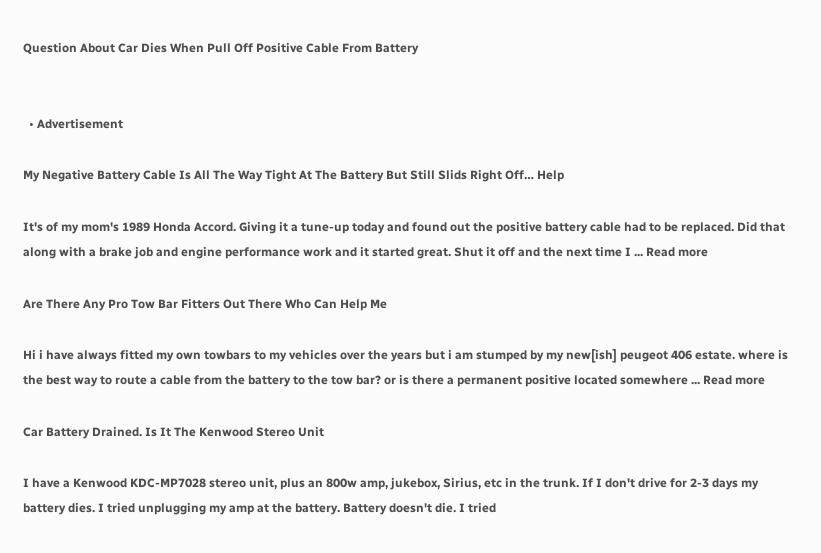Question About Car Dies When Pull Off Positive Cable From Battery


  • Advertisement

My Negative Battery Cable Is All The Way Tight At The Battery But Still Slids Right Off… Help

It's of my mom's 1989 Honda Accord. Giving it a tune-up today and found out the positive battery cable had to be replaced. Did that along with a brake job and engine performance work and it started great. Shut it off and the next time I ... Read more

Are There Any Pro Tow Bar Fitters Out There Who Can Help Me

Hi i have always fitted my own towbars to my vehicles over the years but i am stumped by my new[ish] peugeot 406 estate. where is the best way to route a cable from the battery to the tow bar? or is there a permanent positive located somewhere ... Read more

Car Battery Drained. Is It The Kenwood Stereo Unit

I have a Kenwood KDC-MP7028 stereo unit, plus an 800w amp, jukebox, Sirius, etc in the trunk. If I don't drive for 2-3 days my battery dies. I tried unplugging my amp at the battery. Battery doesn't die. I tried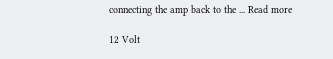connecting the amp back to the ... Read more

12 Volt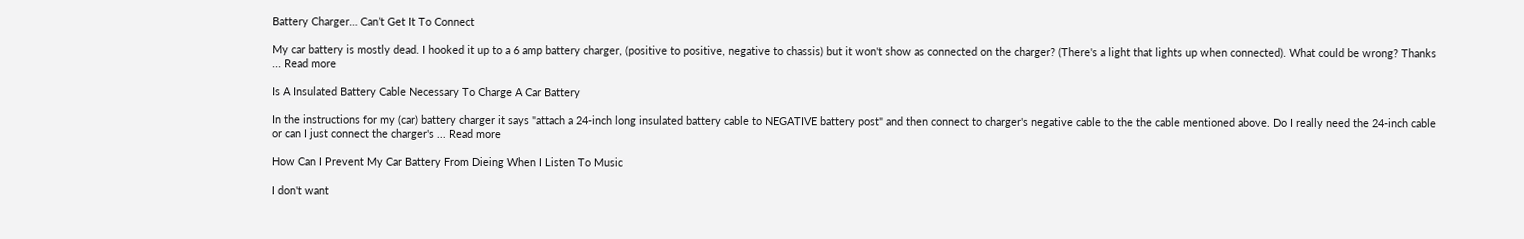Battery Charger… Can’t Get It To Connect

My car battery is mostly dead. I hooked it up to a 6 amp battery charger, (positive to positive, negative to chassis) but it won't show as connected on the charger? (There's a light that lights up when connected). What could be wrong? Thanks ... Read more

Is A Insulated Battery Cable Necessary To Charge A Car Battery

In the instructions for my (car) battery charger it says "attach a 24-inch long insulated battery cable to NEGATIVE battery post" and then connect to charger's negative cable to the the cable mentioned above. Do I really need the 24-inch cable or can I just connect the charger's ... Read more

How Can I Prevent My Car Battery From Dieing When I Listen To Music

I don't want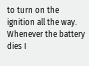to turn on the ignition all the way. Whenever the battery dies I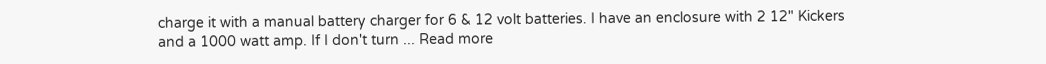charge it with a manual battery charger for 6 & 12 volt batteries. I have an enclosure with 2 12" Kickers and a 1000 watt amp. If I don't turn ... Read more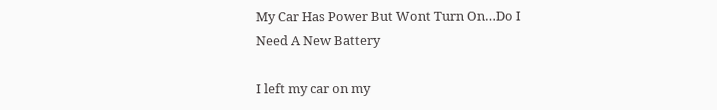My Car Has Power But Wont Turn On…Do I Need A New Battery

I left my car on my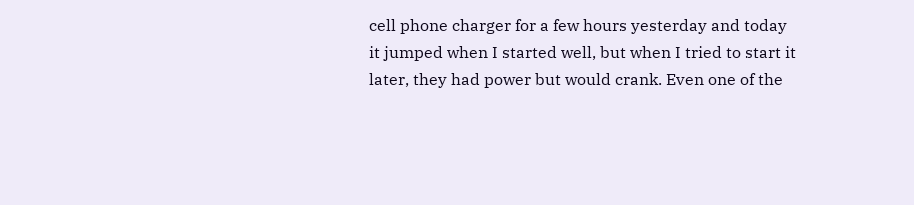cell phone charger for a few hours yesterday and today it jumped when I started well, but when I tried to start it later, they had power but would crank. Even one of the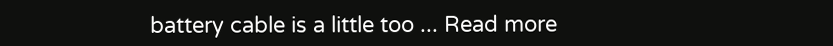battery cable is a little too ... Read more